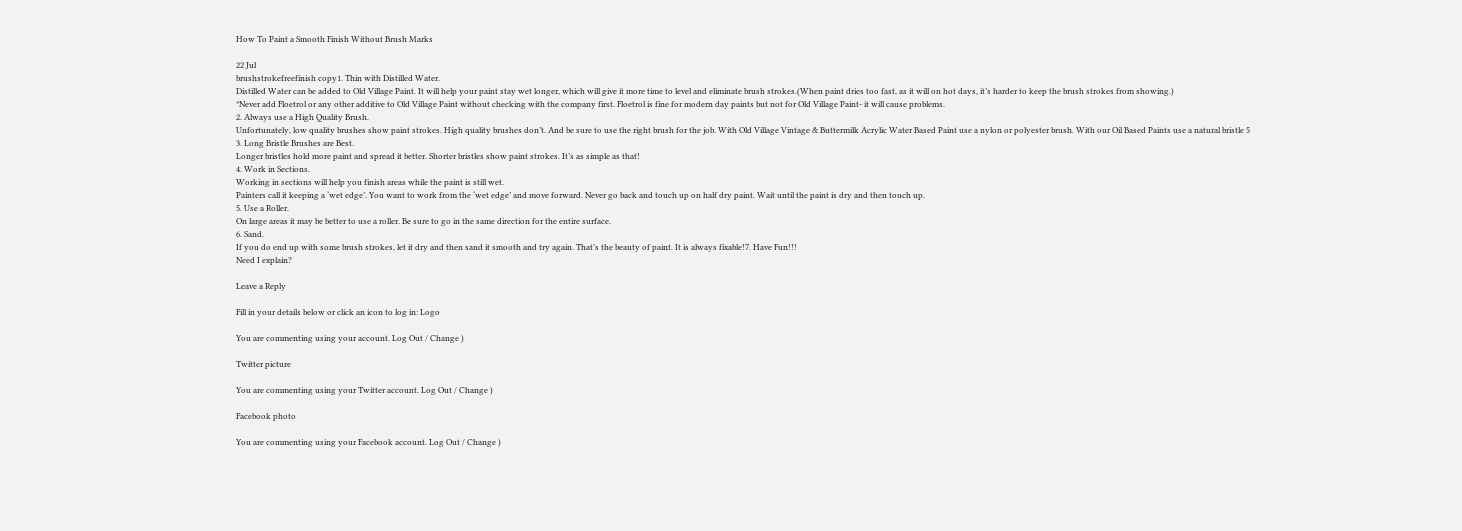How To Paint a Smooth Finish Without Brush Marks

22 Jul
brushstrokefreefinish copy1. Thin with Distilled Water.
Distilled Water can be added to Old Village Paint. It will help your paint stay wet longer, which will give it more time to level and eliminate brush strokes.(When paint dries too fast, as it will on hot days, it’s harder to keep the brush strokes from showing.)
*Never add Floetrol or any other additive to Old Village Paint without checking with the company first. Floetrol is fine for modern day paints but not for Old Village Paint- it will cause problems.
2. Always use a High Quality Brush.
Unfortunately, low quality brushes show paint strokes. High quality brushes don’t. And be sure to use the right brush for the job. With Old Village Vintage & Buttermilk Acrylic Water Based Paint use a nylon or polyester brush. With our Oil Based Paints use a natural bristle 5
3. Long Bristle Brushes are Best.
Longer bristles hold more paint and spread it better. Shorter bristles show paint strokes. It’s as simple as that!
4. Work in Sections.
Working in sections will help you finish areas while the paint is still wet.
Painters call it keeping a ‘wet edge’. You want to work from the ‘wet edge’ and move forward. Never go back and touch up on half dry paint. Wait until the paint is dry and then touch up.
5. Use a Roller.
On large areas it may be better to use a roller. Be sure to go in the same direction for the entire surface.
6. Sand.
If you do end up with some brush strokes, let it dry and then sand it smooth and try again. That’s the beauty of paint. It is always fixable!7. Have Fun!!!
Need I explain?

Leave a Reply

Fill in your details below or click an icon to log in: Logo

You are commenting using your account. Log Out / Change )

Twitter picture

You are commenting using your Twitter account. Log Out / Change )

Facebook photo

You are commenting using your Facebook account. Log Out / Change )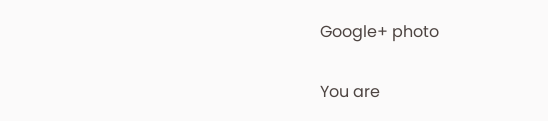Google+ photo

You are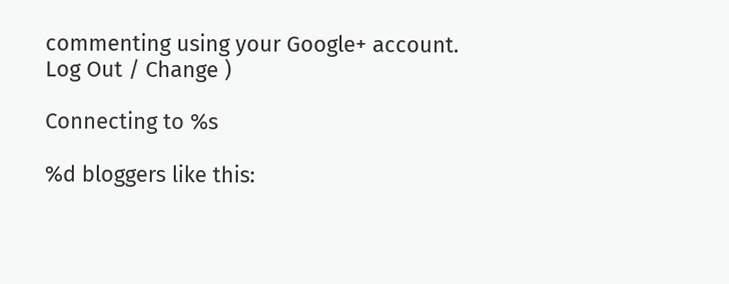commenting using your Google+ account. Log Out / Change )

Connecting to %s

%d bloggers like this: